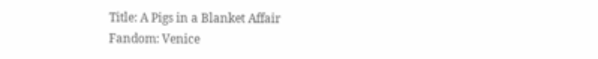Title: A Pigs in a Blanket Affair
Fandom: Venice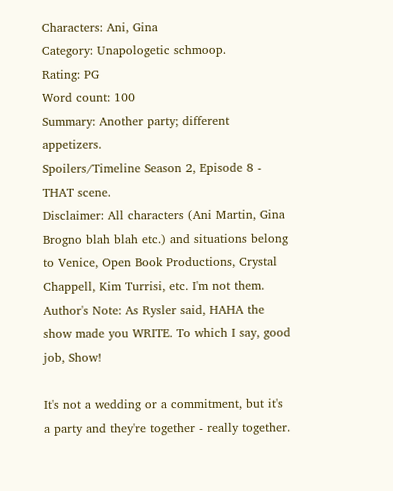Characters: Ani, Gina
Category: Unapologetic schmoop.
Rating: PG
Word count: 100
Summary: Another party; different appetizers.
Spoilers/Timeline Season 2, Episode 8 - THAT scene.
Disclaimer: All characters (Ani Martin, Gina Brogno blah blah etc.) and situations belong to Venice, Open Book Productions, Crystal Chappell, Kim Turrisi, etc. I'm not them.
Author's Note: As Rysler said, HAHA the show made you WRITE. To which I say, good job, Show!

It's not a wedding or a commitment, but it's a party and they're together - really together.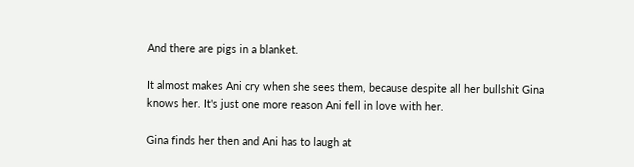And there are pigs in a blanket.

It almost makes Ani cry when she sees them, because despite all her bullshit Gina knows her. It's just one more reason Ani fell in love with her.

Gina finds her then and Ani has to laugh at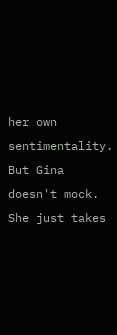her own sentimentality. But Gina doesn't mock. She just takes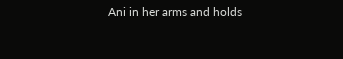Ani in her arms and holds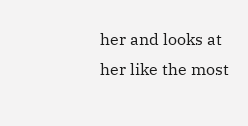her and looks at her like the most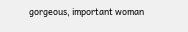gorgeous, important woman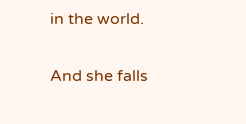in the world.

And she falls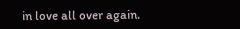in love all over again.